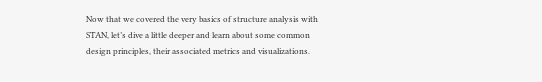Now that we covered the very basics of structure analysis with STAN, let’s dive a little deeper and learn about some common design principles, their associated metrics and visualizations.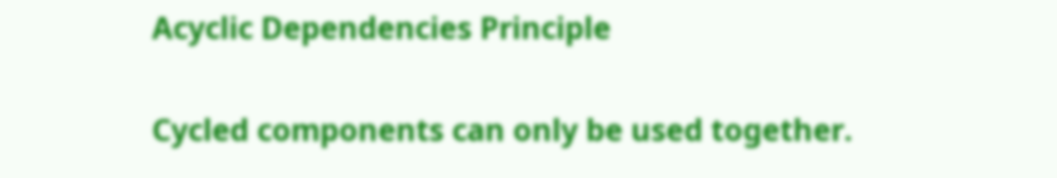Acyclic Dependencies Principle

Cycled components can only be used together.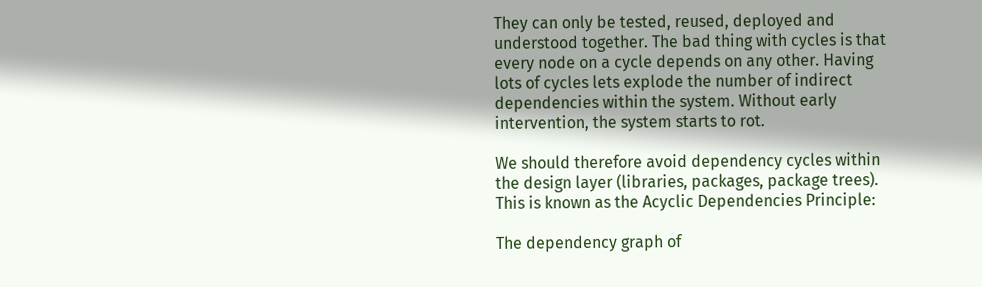They can only be tested, reused, deployed and understood together. The bad thing with cycles is that every node on a cycle depends on any other. Having lots of cycles lets explode the number of indirect dependencies within the system. Without early intervention, the system starts to rot.

We should therefore avoid dependency cycles within the design layer (libraries, packages, package trees). This is known as the Acyclic Dependencies Principle:

The dependency graph of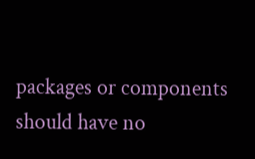packages or components should have no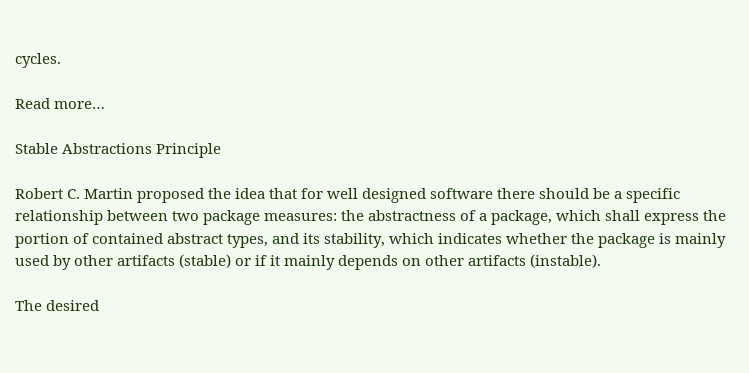cycles.

Read more…

Stable Abstractions Principle

Robert C. Martin proposed the idea that for well designed software there should be a specific relationship between two package measures: the abstractness of a package, which shall express the portion of contained abstract types, and its stability, which indicates whether the package is mainly used by other artifacts (stable) or if it mainly depends on other artifacts (instable).

The desired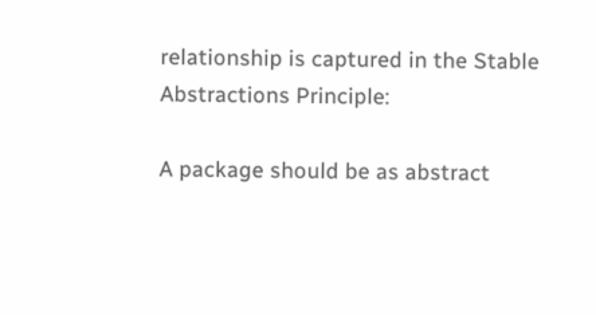relationship is captured in the Stable Abstractions Principle:

A package should be as abstract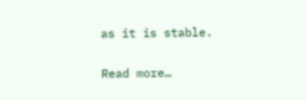as it is stable.

Read more…